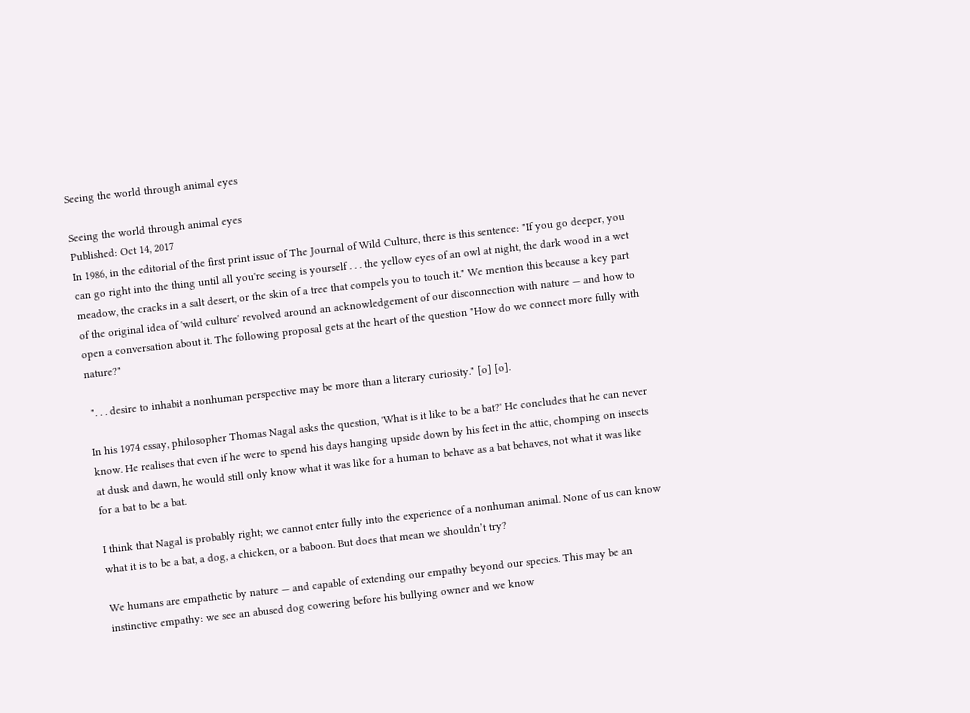Seeing the world through animal eyes

Seeing the world through animal eyes
Published: Oct 14, 2017
In 1986, in the editorial of the first print issue of The Journal of Wild Culture, there is this sentence: "If you go deeper, you can go right into the thing until all you're seeing is yourself . . . the yellow eyes of an owl at night, the dark wood in a wet meadow, the cracks in a salt desert, or the skin of a tree that compels you to touch it." We mention this because a key part of the original idea of 'wild culture' revolved around an acknowledgement of our disconnection with nature — and how to open a conversation about it. The following proposal gets at the heart of the question "How do we connect more fully with nature?"

 ". . . desire to inhabit a nonhuman perspective may be more than a literary curiosity." [o] [o].

In his 1974 essay, philosopher Thomas Nagal asks the question, 'What is it like to be a bat?' He concludes that he can never know. He realises that even if he were to spend his days hanging upside down by his feet in the attic, chomping on insects at dusk and dawn, he would still only know what it was like for a human to behave as a bat behaves, not what it was like for a bat to be a bat.

I think that Nagal is probably right; we cannot enter fully into the experience of a nonhuman animal. None of us can know what it is to be a bat, a dog, a chicken, or a baboon. But does that mean we shouldn’t try?

We humans are empathetic by nature — and capable of extending our empathy beyond our species. This may be an instinctive empathy: we see an abused dog cowering before his bullying owner and we know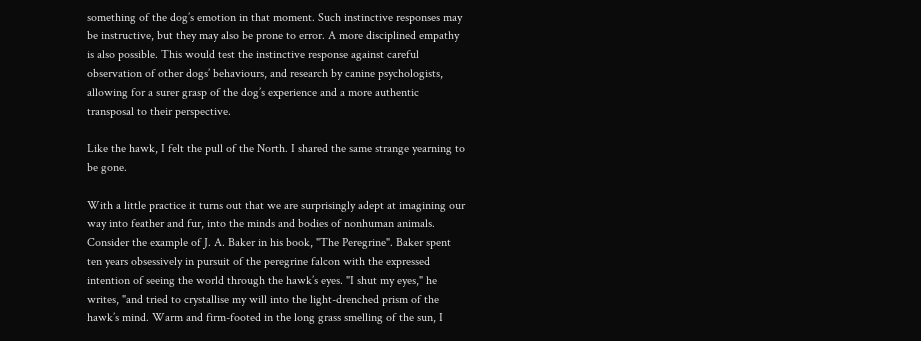something of the dog’s emotion in that moment. Such instinctive responses may be instructive, but they may also be prone to error. A more disciplined empathy is also possible. This would test the instinctive response against careful observation of other dogs’ behaviours, and research by canine psychologists, allowing for a surer grasp of the dog’s experience and a more authentic transposal to their perspective.

Like the hawk, I felt the pull of the North. I shared the same strange yearning to be gone.

With a little practice it turns out that we are surprisingly adept at imagining our way into feather and fur, into the minds and bodies of nonhuman animals. Consider the example of J. A. Baker in his book, "The Peregrine". Baker spent ten years obsessively in pursuit of the peregrine falcon with the expressed intention of seeing the world through the hawk’s eyes. "I shut my eyes," he writes, "and tried to crystallise my will into the light-drenched prism of the hawk’s mind. Warm and firm-footed in the long grass smelling of the sun, I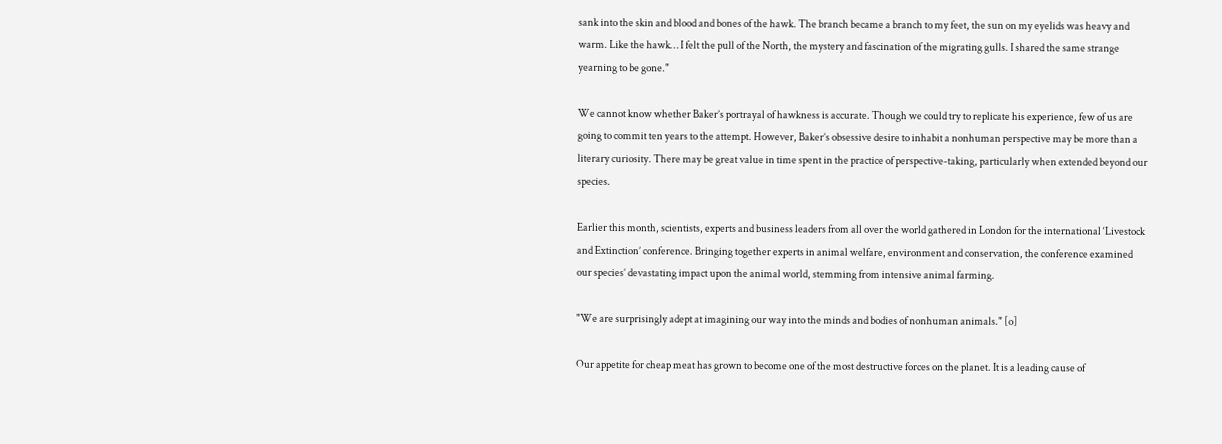sank into the skin and blood and bones of the hawk. The branch became a branch to my feet, the sun on my eyelids was heavy and warm. Like the hawk… I felt the pull of the North, the mystery and fascination of the migrating gulls. I shared the same strange yearning to be gone."

We cannot know whether Baker’s portrayal of hawkness is accurate. Though we could try to replicate his experience, few of us are going to commit ten years to the attempt. However, Baker’s obsessive desire to inhabit a nonhuman perspective may be more than a literary curiosity. There may be great value in time spent in the practice of perspective-taking, particularly when extended beyond our species.

Earlier this month, scientists, experts and business leaders from all over the world gathered in London for the international ‘Livestock and Extinction’ conference. Bringing together experts in animal welfare, environment and conservation, the conference examined our species’ devastating impact upon the animal world, stemming from intensive animal farming.

"We are surprisingly adept at imagining our way into the minds and bodies of nonhuman animals." [o]

Our appetite for cheap meat has grown to become one of the most destructive forces on the planet. It is a leading cause of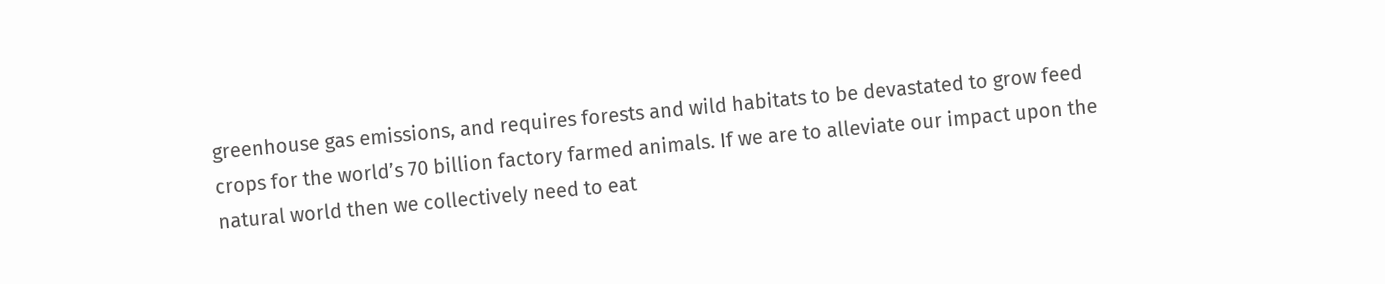greenhouse gas emissions, and requires forests and wild habitats to be devastated to grow feed crops for the world’s 70 billion factory farmed animals. If we are to alleviate our impact upon the natural world then we collectively need to eat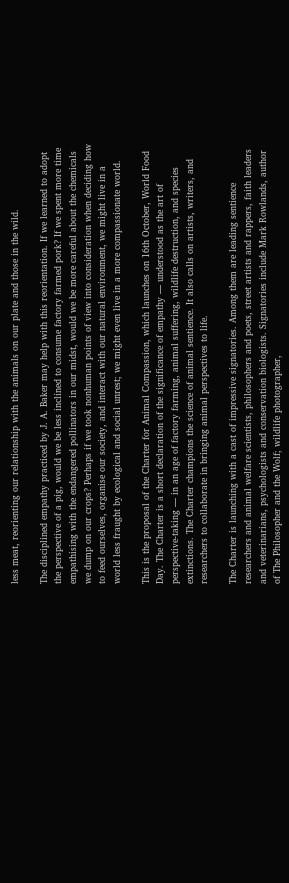less meat, reorienting our relationship with the animals on our plate and those in the wild.

The disciplined empathy practiced by J. A. Baker may help with this reorientation. If we learned to adopt the perspective of a pig, would we be less inclined to consume factory farmed pork? If we spent more time empathising with the endangered pollinators in our midst, would we be more careful about the chemicals we dump on our crops? Perhaps if we took nonhuman points of view into consideration when deciding how to feed ourselves, organise our society, and interact with our natural environment, we might live in a world less fraught by ecological and social unrest; we might even live in a more compassionate world.

This is the proposal of the Charter for Animal Compassion, which launches on 16th October, World Food Day. The Charter is a short declaration of the significance of empathy — understood as the art of perspective-taking — in an age of factory farming, animal suffering, wildlife destruction, and species extinctions. The Charter champions the science of animal sentience. It also calls on artists, writers, and researchers to collaborate in bringing animal perspectives to life.

The Charter is launching with a cast of impressive signatories. Among them are leading sentience researchers and animal welfare scientists, philosophers and poets, street artists and rappers, faith leaders and veterinarians, psychologists and conservation biologists. Signatories include Mark Rowlands, author of The Philosopher and the Wolf; wildlife photographer,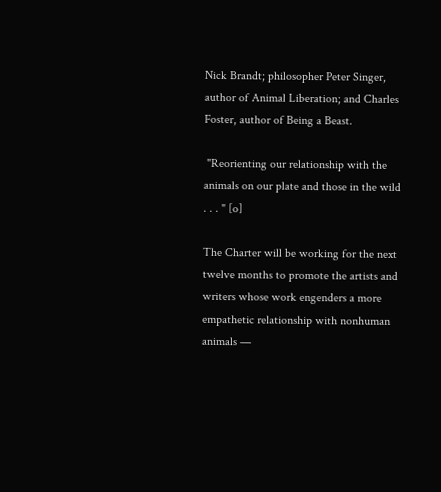Nick Brandt; philosopher Peter Singer, author of Animal Liberation; and Charles Foster, author of Being a Beast.

 "Reorienting our relationship with the animals on our plate and those in the wild . . . " [o]

The Charter will be working for the next twelve months to promote the artists and writers whose work engenders a more empathetic relationship with nonhuman animals —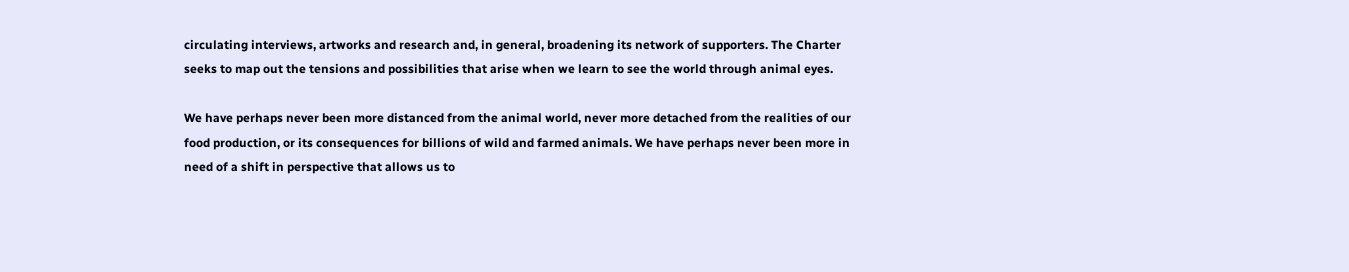circulating interviews, artworks and research and, in general, broadening its network of supporters. The Charter seeks to map out the tensions and possibilities that arise when we learn to see the world through animal eyes.

We have perhaps never been more distanced from the animal world, never more detached from the realities of our food production, or its consequences for billions of wild and farmed animals. We have perhaps never been more in need of a shift in perspective that allows us to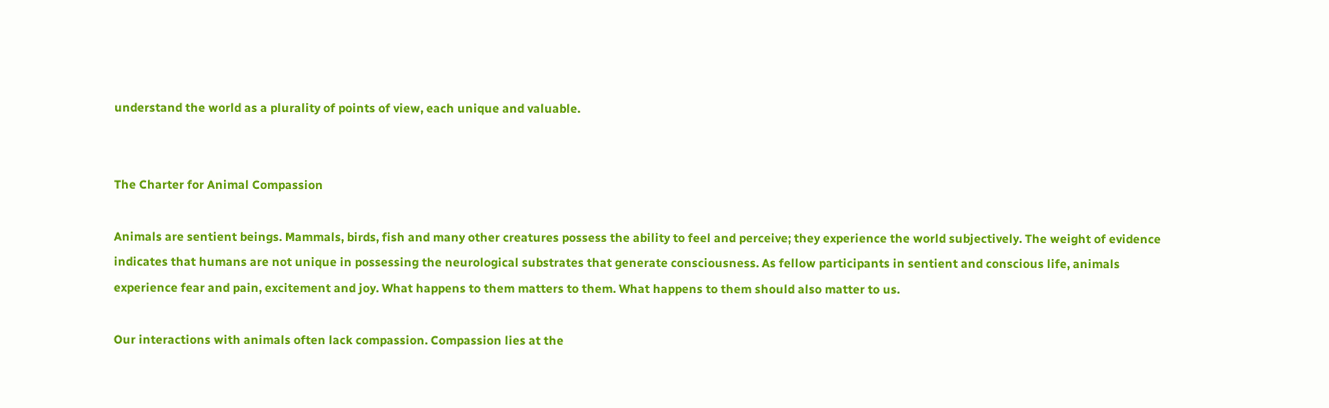understand the world as a plurality of points of view, each unique and valuable.


The Charter for Animal Compassion

Animals are sentient beings. Mammals, birds, fish and many other creatures possess the ability to feel and perceive; they experience the world subjectively. The weight of evidence indicates that humans are not unique in possessing the neurological substrates that generate consciousness. As fellow participants in sentient and conscious life, animals experience fear and pain, excitement and joy. What happens to them matters to them. What happens to them should also matter to us.

Our interactions with animals often lack compassion. Compassion lies at the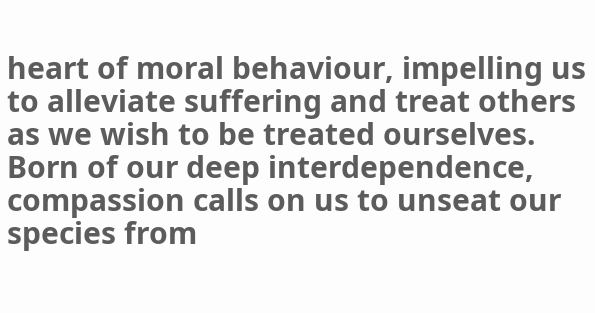heart of moral behaviour, impelling us to alleviate suffering and treat others as we wish to be treated ourselves. Born of our deep interdependence, compassion calls on us to unseat our species from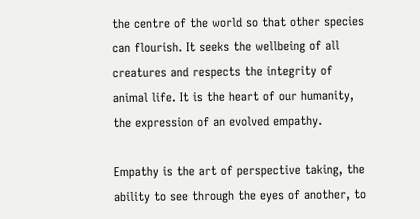the centre of the world so that other species can flourish. It seeks the wellbeing of all creatures and respects the integrity of animal life. It is the heart of our humanity, the expression of an evolved empathy.

Empathy is the art of perspective taking, the ability to see through the eyes of another, to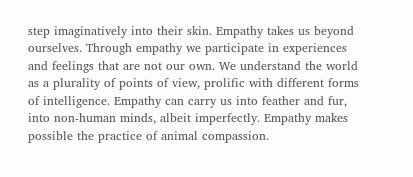step imaginatively into their skin. Empathy takes us beyond ourselves. Through empathy we participate in experiences and feelings that are not our own. We understand the world as a plurality of points of view, prolific with different forms of intelligence. Empathy can carry us into feather and fur, into non-human minds, albeit imperfectly. Empathy makes possible the practice of animal compassion.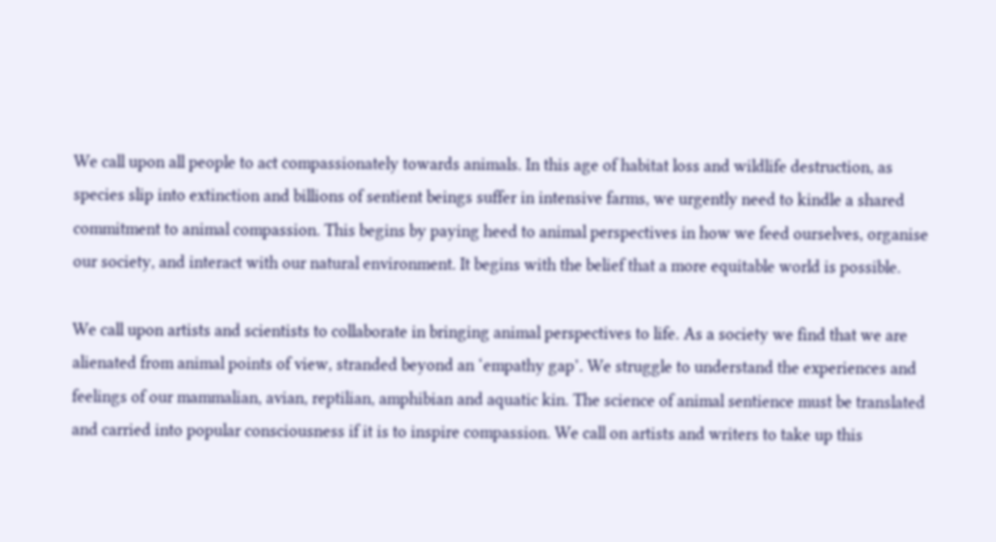We call upon all people to act compassionately towards animals. In this age of habitat loss and wildlife destruction, as species slip into extinction and billions of sentient beings suffer in intensive farms, we urgently need to kindle a shared commitment to animal compassion. This begins by paying heed to animal perspectives in how we feed ourselves, organise our society, and interact with our natural environment. It begins with the belief that a more equitable world is possible.

We call upon artists and scientists to collaborate in bringing animal perspectives to life. As a society we find that we are alienated from animal points of view, stranded beyond an ‘empathy gap’. We struggle to understand the experiences and feelings of our mammalian, avian, reptilian, amphibian and aquatic kin. The science of animal sentience must be translated and carried into popular consciousness if it is to inspire compassion. We call on artists and writers to take up this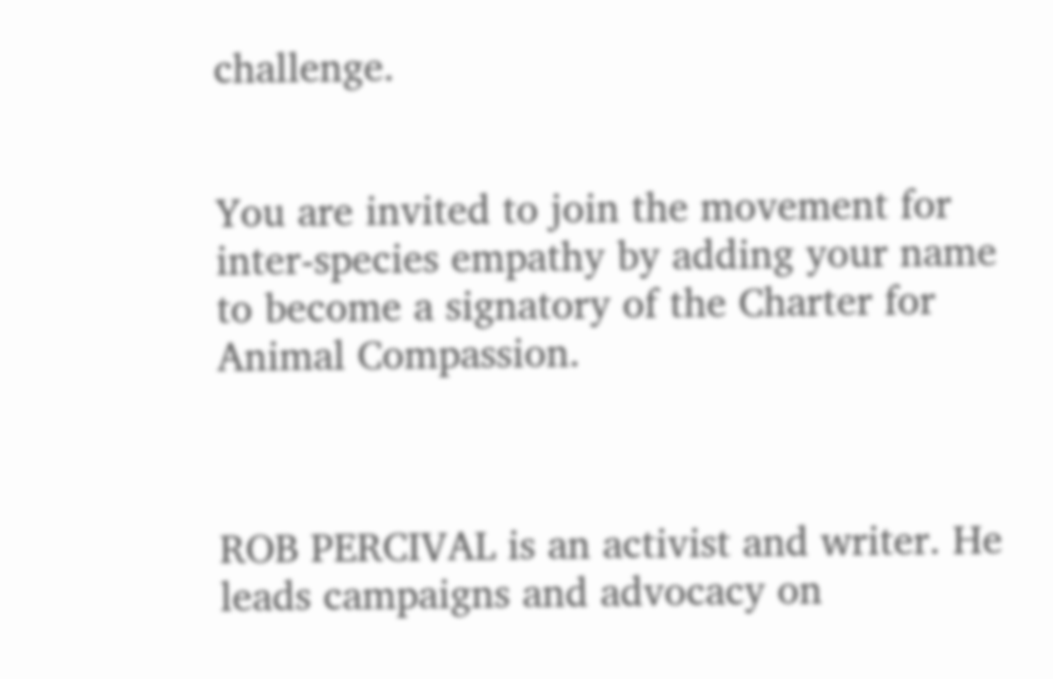challenge.


You are invited to join the movement for inter-species empathy by adding your name to become a signatory of the Charter for Animal Compassion.



ROB PERCIVAL is an activist and writer. He leads campaigns and advocacy on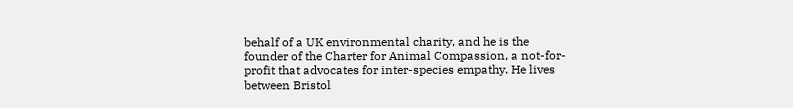behalf of a UK environmental charity, and he is the founder of the Charter for Animal Compassion, a not-for-profit that advocates for inter-species empathy. He lives between Bristol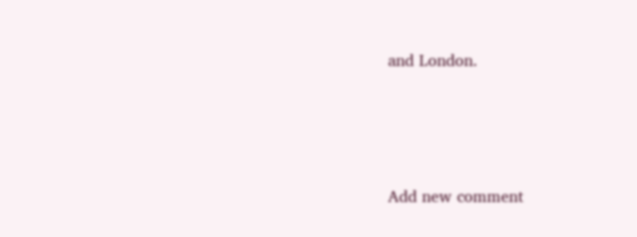and London.




Add new comment